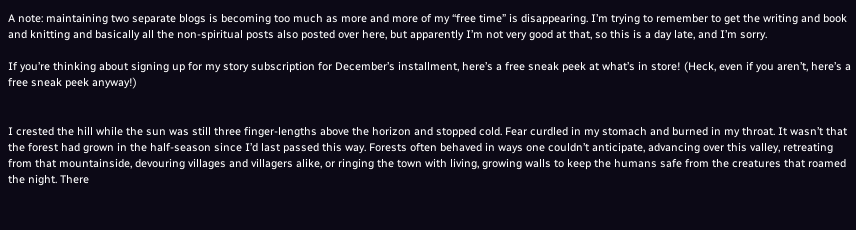A note: maintaining two separate blogs is becoming too much as more and more of my “free time” is disappearing. I’m trying to remember to get the writing and book and knitting and basically all the non-spiritual posts also posted over here, but apparently I’m not very good at that, so this is a day late, and I’m sorry.

If you’re thinking about signing up for my story subscription for December’s installment, here’s a free sneak peek at what’s in store! (Heck, even if you aren’t, here’s a free sneak peek anyway!)


I crested the hill while the sun was still three finger-lengths above the horizon and stopped cold. Fear curdled in my stomach and burned in my throat. It wasn’t that the forest had grown in the half-season since I’d last passed this way. Forests often behaved in ways one couldn’t anticipate, advancing over this valley, retreating from that mountainside, devouring villages and villagers alike, or ringing the town with living, growing walls to keep the humans safe from the creatures that roamed the night. There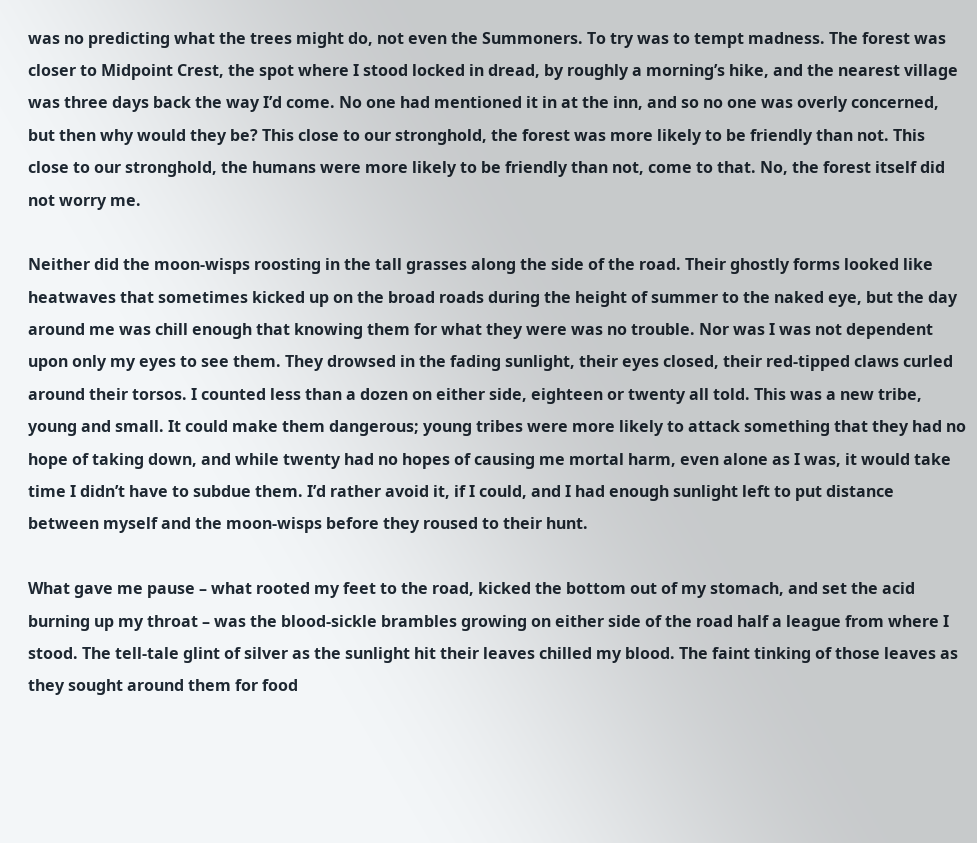was no predicting what the trees might do, not even the Summoners. To try was to tempt madness. The forest was closer to Midpoint Crest, the spot where I stood locked in dread, by roughly a morning’s hike, and the nearest village was three days back the way I’d come. No one had mentioned it in at the inn, and so no one was overly concerned, but then why would they be? This close to our stronghold, the forest was more likely to be friendly than not. This close to our stronghold, the humans were more likely to be friendly than not, come to that. No, the forest itself did not worry me.

Neither did the moon-wisps roosting in the tall grasses along the side of the road. Their ghostly forms looked like heatwaves that sometimes kicked up on the broad roads during the height of summer to the naked eye, but the day around me was chill enough that knowing them for what they were was no trouble. Nor was I was not dependent upon only my eyes to see them. They drowsed in the fading sunlight, their eyes closed, their red-tipped claws curled around their torsos. I counted less than a dozen on either side, eighteen or twenty all told. This was a new tribe, young and small. It could make them dangerous; young tribes were more likely to attack something that they had no hope of taking down, and while twenty had no hopes of causing me mortal harm, even alone as I was, it would take time I didn’t have to subdue them. I’d rather avoid it, if I could, and I had enough sunlight left to put distance between myself and the moon-wisps before they roused to their hunt.

What gave me pause – what rooted my feet to the road, kicked the bottom out of my stomach, and set the acid burning up my throat – was the blood-sickle brambles growing on either side of the road half a league from where I stood. The tell-tale glint of silver as the sunlight hit their leaves chilled my blood. The faint tinking of those leaves as they sought around them for food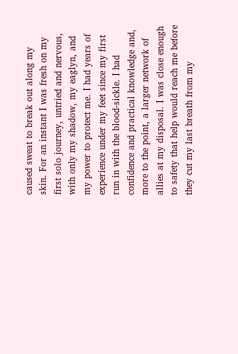caused sweat to break out along my skin. For an instant I was fresh on my first solo journey, untried and nervous, with only my shadow, my eaglyn, and my power to protect me. I had years of experience under my feet since my first run in with the blood-sickle. I had confidence and practical knowledge and, more to the point, a larger network of allies at my disposal. I was close enough to safety that help would reach me before they cut my last breath from my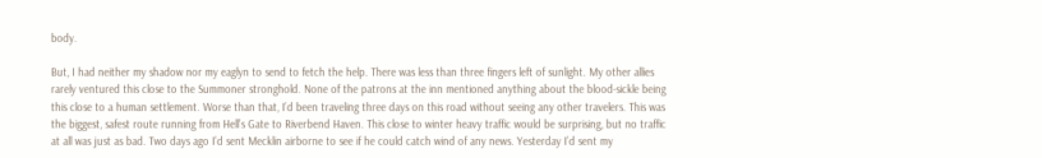body.

But, I had neither my shadow nor my eaglyn to send to fetch the help. There was less than three fingers left of sunlight. My other allies rarely ventured this close to the Summoner stronghold. None of the patrons at the inn mentioned anything about the blood-sickle being this close to a human settlement. Worse than that, I’d been traveling three days on this road without seeing any other travelers. This was the biggest, safest route running from Hell’s Gate to Riverbend Haven. This close to winter heavy traffic would be surprising, but no traffic at all was just as bad. Two days ago I’d sent Mecklin airborne to see if he could catch wind of any news. Yesterday I’d sent my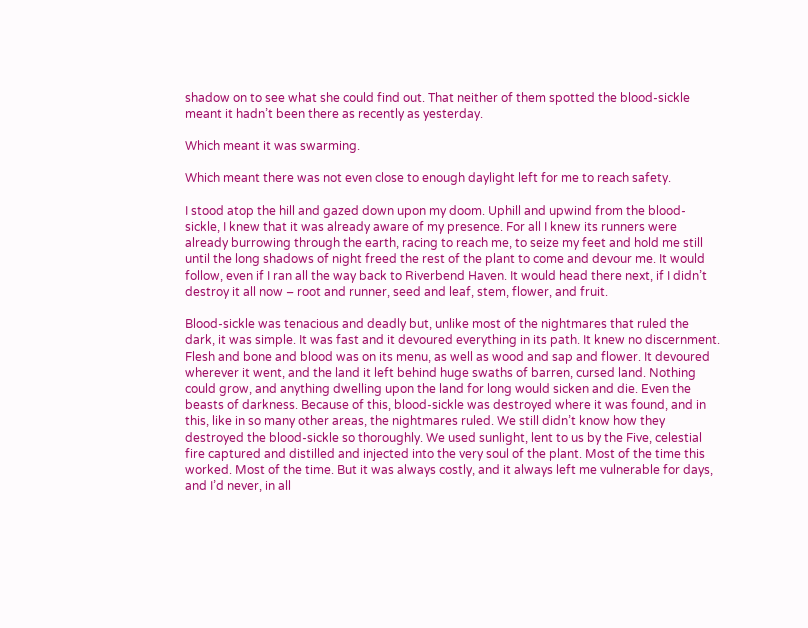shadow on to see what she could find out. That neither of them spotted the blood-sickle meant it hadn’t been there as recently as yesterday.

Which meant it was swarming.

Which meant there was not even close to enough daylight left for me to reach safety.

I stood atop the hill and gazed down upon my doom. Uphill and upwind from the blood-sickle, I knew that it was already aware of my presence. For all I knew its runners were already burrowing through the earth, racing to reach me, to seize my feet and hold me still until the long shadows of night freed the rest of the plant to come and devour me. It would follow, even if I ran all the way back to Riverbend Haven. It would head there next, if I didn’t destroy it all now – root and runner, seed and leaf, stem, flower, and fruit.

Blood-sickle was tenacious and deadly but, unlike most of the nightmares that ruled the dark, it was simple. It was fast and it devoured everything in its path. It knew no discernment. Flesh and bone and blood was on its menu, as well as wood and sap and flower. It devoured wherever it went, and the land it left behind huge swaths of barren, cursed land. Nothing could grow, and anything dwelling upon the land for long would sicken and die. Even the beasts of darkness. Because of this, blood-sickle was destroyed where it was found, and in this, like in so many other areas, the nightmares ruled. We still didn’t know how they destroyed the blood-sickle so thoroughly. We used sunlight, lent to us by the Five, celestial fire captured and distilled and injected into the very soul of the plant. Most of the time this worked. Most of the time. But it was always costly, and it always left me vulnerable for days, and I’d never, in all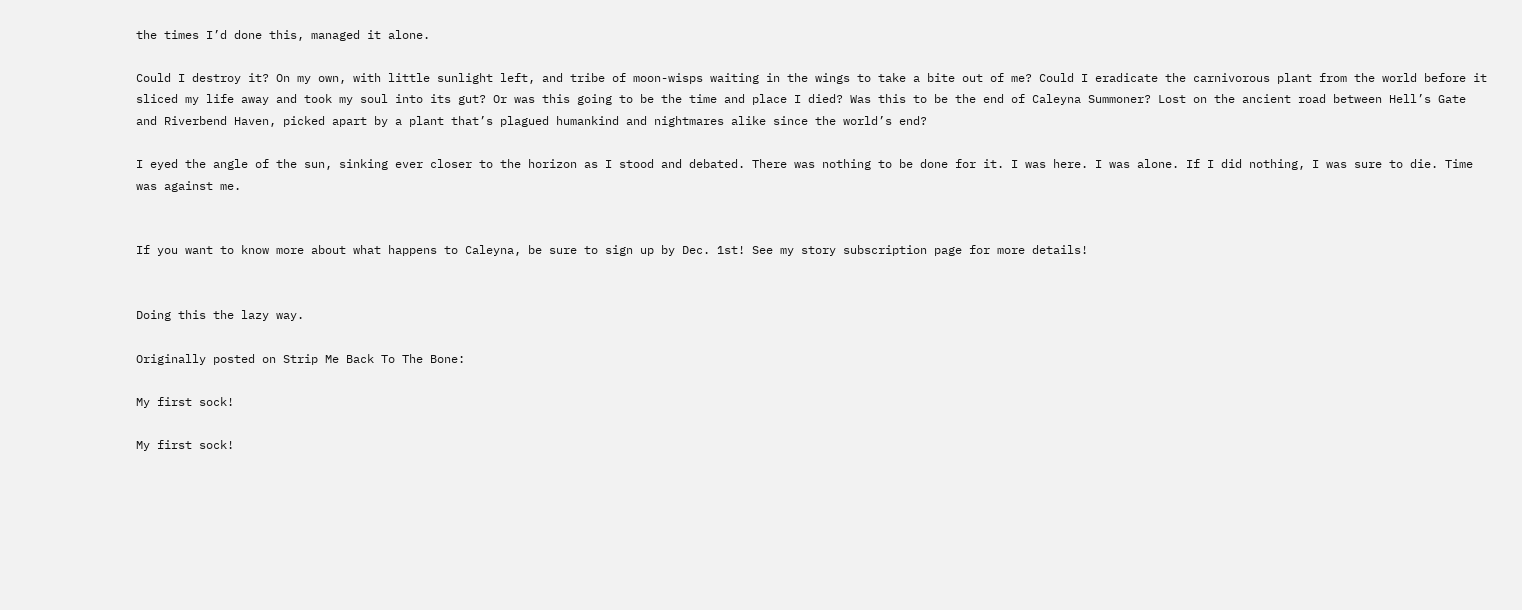the times I’d done this, managed it alone.

Could I destroy it? On my own, with little sunlight left, and tribe of moon-wisps waiting in the wings to take a bite out of me? Could I eradicate the carnivorous plant from the world before it sliced my life away and took my soul into its gut? Or was this going to be the time and place I died? Was this to be the end of Caleyna Summoner? Lost on the ancient road between Hell’s Gate and Riverbend Haven, picked apart by a plant that’s plagued humankind and nightmares alike since the world’s end?

I eyed the angle of the sun, sinking ever closer to the horizon as I stood and debated. There was nothing to be done for it. I was here. I was alone. If I did nothing, I was sure to die. Time was against me.


If you want to know more about what happens to Caleyna, be sure to sign up by Dec. 1st! See my story subscription page for more details!


Doing this the lazy way.

Originally posted on Strip Me Back To The Bone:

My first sock!

My first sock!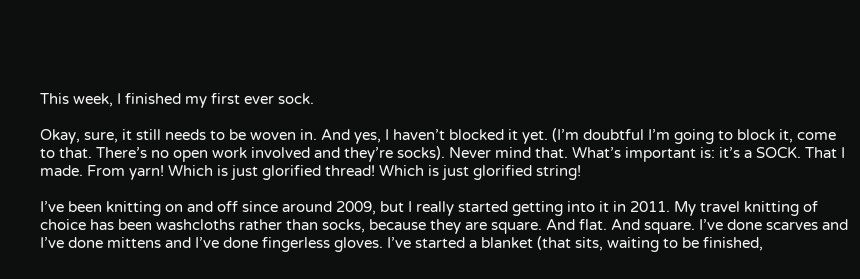This week, I finished my first ever sock.

Okay, sure, it still needs to be woven in. And yes, I haven’t blocked it yet. (I’m doubtful I’m going to block it, come to that. There’s no open work involved and they’re socks). Never mind that. What’s important is: it’s a SOCK. That I made. From yarn! Which is just glorified thread! Which is just glorified string!

I’ve been knitting on and off since around 2009, but I really started getting into it in 2011. My travel knitting of choice has been washcloths rather than socks, because they are square. And flat. And square. I’ve done scarves and I’ve done mittens and I’ve done fingerless gloves. I’ve started a blanket (that sits, waiting to be finished,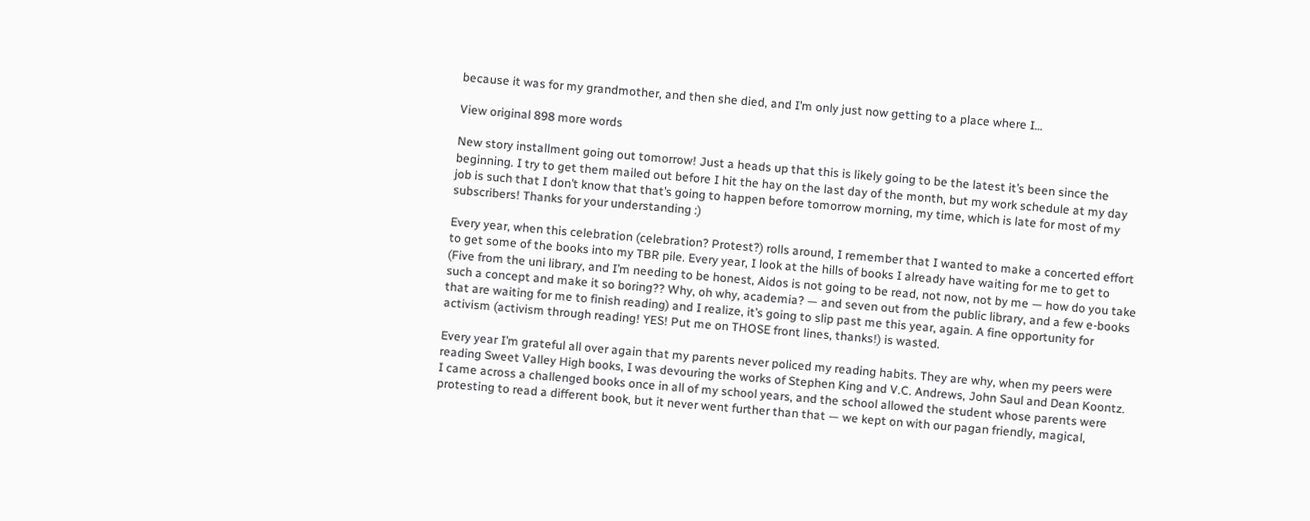because it was for my grandmother, and then she died, and I’m only just now getting to a place where I…

View original 898 more words

New story installment going out tomorrow! Just a heads up that this is likely going to be the latest it’s been since the beginning. I try to get them mailed out before I hit the hay on the last day of the month, but my work schedule at my day job is such that I don’t know that that’s going to happen before tomorrow morning, my time, which is late for most of my subscribers! Thanks for your understanding :)

Every year, when this celebration (celebration? Protest?) rolls around, I remember that I wanted to make a concerted effort to get some of the books into my TBR pile. Every year, I look at the hills of books I already have waiting for me to get to (Five from the uni library, and I’m needing to be honest, Aidos is not going to be read, not now, not by me — how do you take such a concept and make it so boring?? Why, oh why, academia? — and seven out from the public library, and a few e-books that are waiting for me to finish reading) and I realize, it’s going to slip past me this year, again. A fine opportunity for activism (activism through reading! YES! Put me on THOSE front lines, thanks!) is wasted.

Every year I’m grateful all over again that my parents never policed my reading habits. They are why, when my peers were reading Sweet Valley High books, I was devouring the works of Stephen King and V.C. Andrews, John Saul and Dean Koontz. I came across a challenged books once in all of my school years, and the school allowed the student whose parents were protesting to read a different book, but it never went further than that — we kept on with our pagan friendly, magical,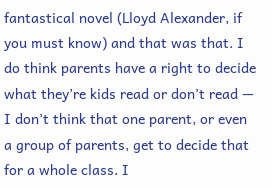fantastical novel (Lloyd Alexander, if you must know) and that was that. I do think parents have a right to decide what they’re kids read or don’t read — I don’t think that one parent, or even a group of parents, get to decide that for a whole class. I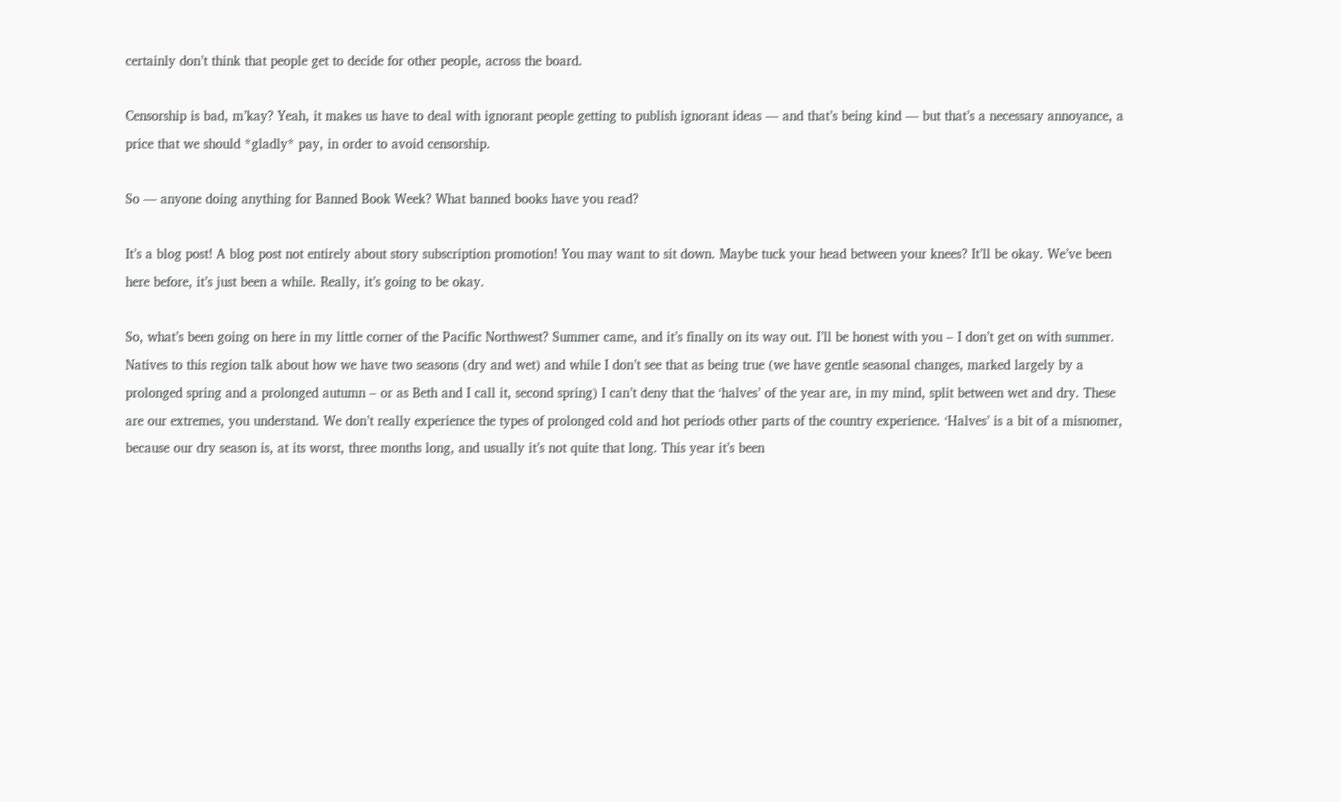certainly don’t think that people get to decide for other people, across the board.

Censorship is bad, m’kay? Yeah, it makes us have to deal with ignorant people getting to publish ignorant ideas — and that’s being kind — but that’s a necessary annoyance, a price that we should *gladly* pay, in order to avoid censorship.

So — anyone doing anything for Banned Book Week? What banned books have you read?

It’s a blog post! A blog post not entirely about story subscription promotion! You may want to sit down. Maybe tuck your head between your knees? It’ll be okay. We’ve been here before, it’s just been a while. Really, it’s going to be okay.

So, what’s been going on here in my little corner of the Pacific Northwest? Summer came, and it’s finally on its way out. I’ll be honest with you – I don’t get on with summer. Natives to this region talk about how we have two seasons (dry and wet) and while I don’t see that as being true (we have gentle seasonal changes, marked largely by a prolonged spring and a prolonged autumn – or as Beth and I call it, second spring) I can’t deny that the ‘halves’ of the year are, in my mind, split between wet and dry. These are our extremes, you understand. We don’t really experience the types of prolonged cold and hot periods other parts of the country experience. ‘Halves’ is a bit of a misnomer, because our dry season is, at its worst, three months long, and usually it’s not quite that long. This year it’s been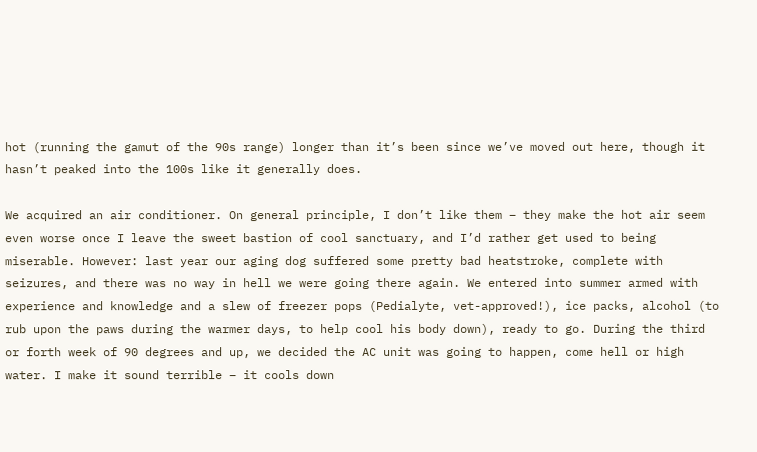hot (running the gamut of the 90s range) longer than it’s been since we’ve moved out here, though it hasn’t peaked into the 100s like it generally does.

We acquired an air conditioner. On general principle, I don’t like them – they make the hot air seem even worse once I leave the sweet bastion of cool sanctuary, and I’d rather get used to being miserable. However: last year our aging dog suffered some pretty bad heatstroke, complete with seizures, and there was no way in hell we were going there again. We entered into summer armed with experience and knowledge and a slew of freezer pops (Pedialyte, vet-approved!), ice packs, alcohol (to rub upon the paws during the warmer days, to help cool his body down), ready to go. During the third or forth week of 90 degrees and up, we decided the AC unit was going to happen, come hell or high water. I make it sound terrible – it cools down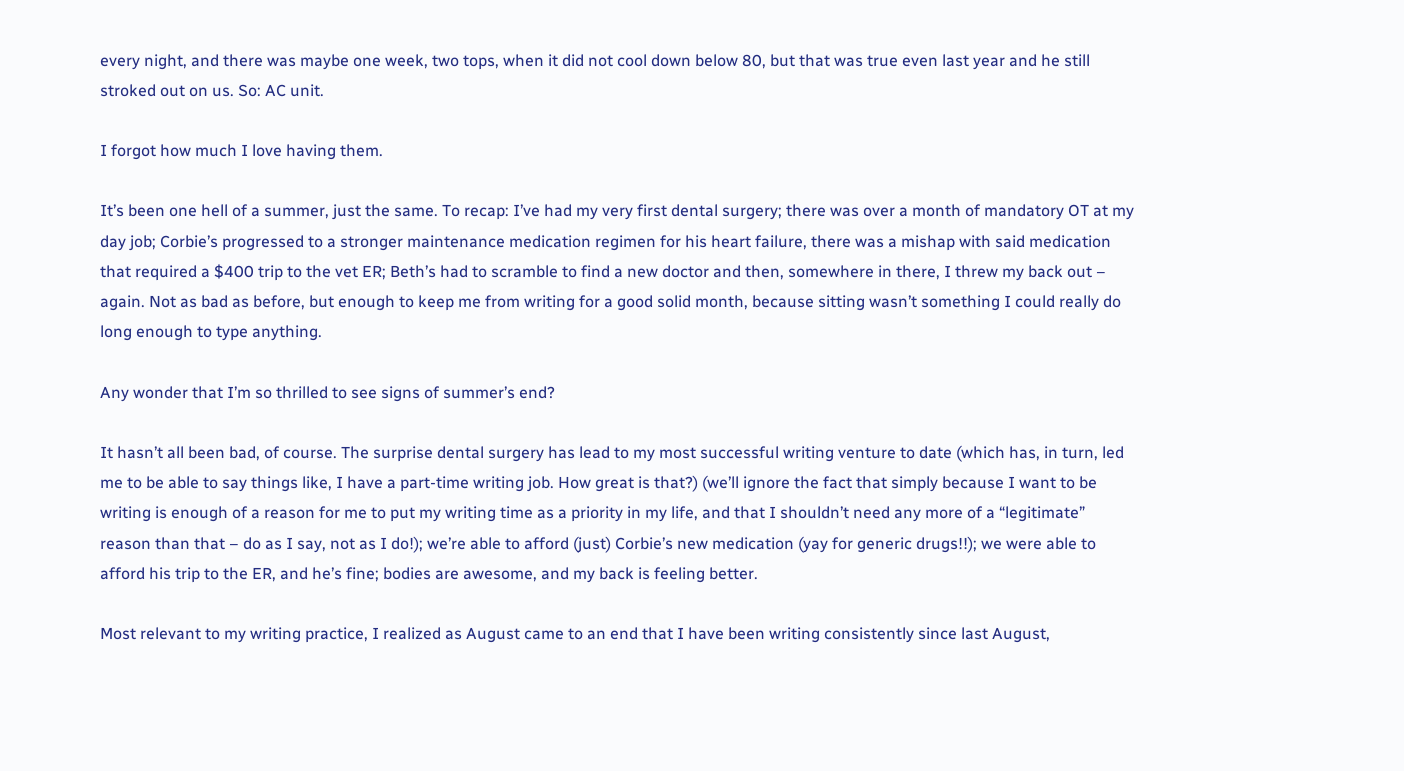every night, and there was maybe one week, two tops, when it did not cool down below 80, but that was true even last year and he still stroked out on us. So: AC unit.

I forgot how much I love having them.

It’s been one hell of a summer, just the same. To recap: I’ve had my very first dental surgery; there was over a month of mandatory OT at my day job; Corbie’s progressed to a stronger maintenance medication regimen for his heart failure, there was a mishap with said medication that required a $400 trip to the vet ER; Beth’s had to scramble to find a new doctor and then, somewhere in there, I threw my back out – again. Not as bad as before, but enough to keep me from writing for a good solid month, because sitting wasn’t something I could really do long enough to type anything.

Any wonder that I’m so thrilled to see signs of summer’s end?

It hasn’t all been bad, of course. The surprise dental surgery has lead to my most successful writing venture to date (which has, in turn, led me to be able to say things like, I have a part-time writing job. How great is that?) (we’ll ignore the fact that simply because I want to be writing is enough of a reason for me to put my writing time as a priority in my life, and that I shouldn’t need any more of a “legitimate” reason than that – do as I say, not as I do!); we’re able to afford (just) Corbie’s new medication (yay for generic drugs!!); we were able to afford his trip to the ER, and he’s fine; bodies are awesome, and my back is feeling better.

Most relevant to my writing practice, I realized as August came to an end that I have been writing consistently since last August,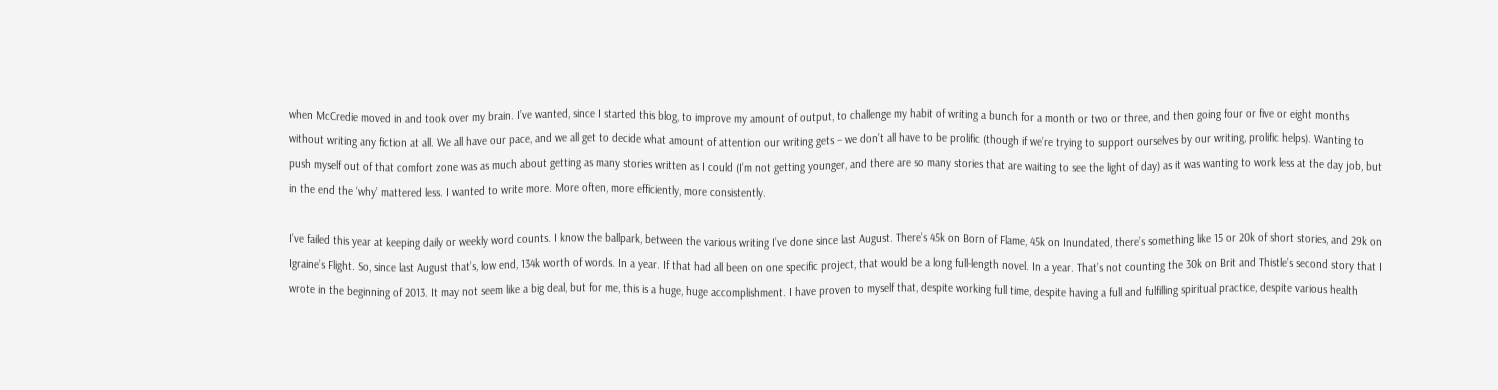when McCredie moved in and took over my brain. I’ve wanted, since I started this blog, to improve my amount of output, to challenge my habit of writing a bunch for a month or two or three, and then going four or five or eight months without writing any fiction at all. We all have our pace, and we all get to decide what amount of attention our writing gets – we don’t all have to be prolific (though if we’re trying to support ourselves by our writing, prolific helps). Wanting to push myself out of that comfort zone was as much about getting as many stories written as I could (I’m not getting younger, and there are so many stories that are waiting to see the light of day) as it was wanting to work less at the day job, but in the end the ‘why’ mattered less. I wanted to write more. More often, more efficiently, more consistently.

I’ve failed this year at keeping daily or weekly word counts. I know the ballpark, between the various writing I’ve done since last August. There’s 45k on Born of Flame, 45k on Inundated, there’s something like 15 or 20k of short stories, and 29k on Igraine’s Flight. So, since last August that’s, low end, 134k worth of words. In a year. If that had all been on one specific project, that would be a long full-length novel. In a year. That’s not counting the 30k on Brit and Thistle’s second story that I wrote in the beginning of 2013. It may not seem like a big deal, but for me, this is a huge, huge accomplishment. I have proven to myself that, despite working full time, despite having a full and fulfilling spiritual practice, despite various health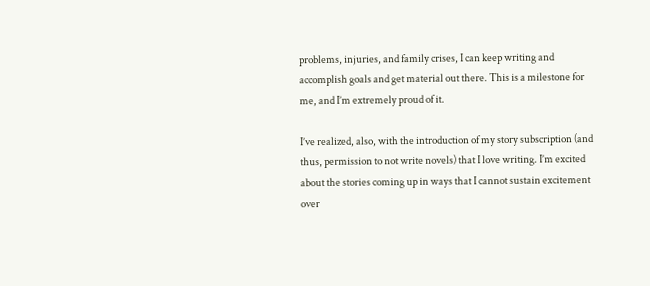problems, injuries, and family crises, I can keep writing and accomplish goals and get material out there. This is a milestone for me, and I’m extremely proud of it.

I’ve realized, also, with the introduction of my story subscription (and thus, permission to not write novels) that I love writing. I’m excited about the stories coming up in ways that I cannot sustain excitement over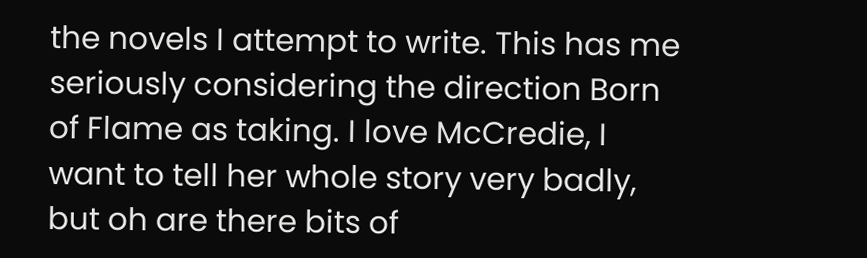the novels I attempt to write. This has me seriously considering the direction Born of Flame as taking. I love McCredie, I want to tell her whole story very badly, but oh are there bits of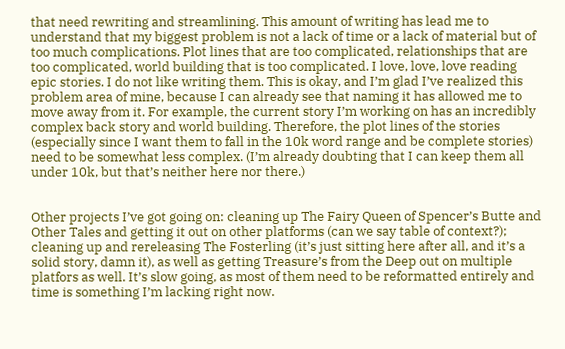that need rewriting and streamlining. This amount of writing has lead me to understand that my biggest problem is not a lack of time or a lack of material but of too much complications. Plot lines that are too complicated, relationships that are too complicated, world building that is too complicated. I love, love, love reading epic stories. I do not like writing them. This is okay, and I’m glad I’ve realized this problem area of mine, because I can already see that naming it has allowed me to move away from it. For example, the current story I’m working on has an incredibly complex back story and world building. Therefore, the plot lines of the stories (especially since I want them to fall in the 10k word range and be complete stories) need to be somewhat less complex. (I’m already doubting that I can keep them all under 10k, but that’s neither here nor there.)


Other projects I’ve got going on: cleaning up The Fairy Queen of Spencer’s Butte and Other Tales and getting it out on other platforms (can we say table of context?); cleaning up and rereleasing The Fosterling (it’s just sitting here after all, and it’s a solid story, damn it), as well as getting Treasure’s from the Deep out on multiple platfors as well. It’s slow going, as most of them need to be reformatted entirely and time is something I’m lacking right now.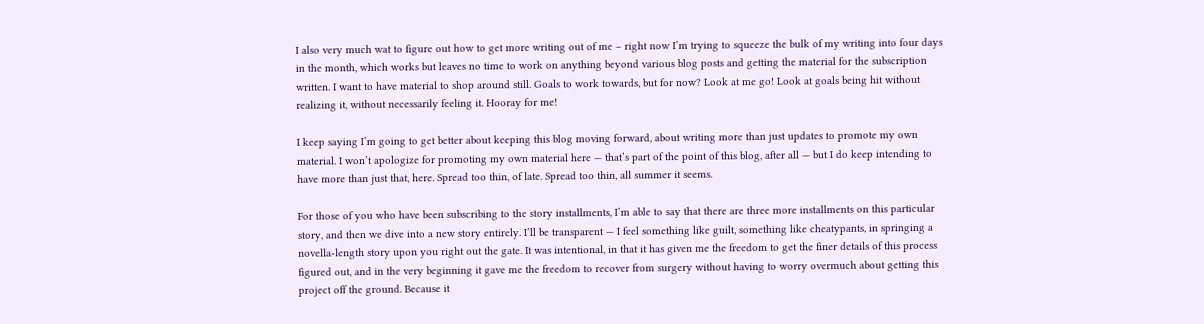I also very much wat to figure out how to get more writing out of me – right now I’m trying to squeeze the bulk of my writing into four days in the month, which works but leaves no time to work on anything beyond various blog posts and getting the material for the subscription written. I want to have material to shop around still. Goals to work towards, but for now? Look at me go! Look at goals being hit without realizing it, without necessarily feeling it. Hooray for me!

I keep saying I’m going to get better about keeping this blog moving forward, about writing more than just updates to promote my own material. I won’t apologize for promoting my own material here — that’s part of the point of this blog, after all — but I do keep intending to have more than just that, here. Spread too thin, of late. Spread too thin, all summer it seems.

For those of you who have been subscribing to the story installments, I’m able to say that there are three more installments on this particular story, and then we dive into a new story entirely. I’ll be transparent — I feel something like guilt, something like cheatypants, in springing a novella-length story upon you right out the gate. It was intentional, in that it has given me the freedom to get the finer details of this process figured out, and in the very beginning it gave me the freedom to recover from surgery without having to worry overmuch about getting this project off the ground. Because it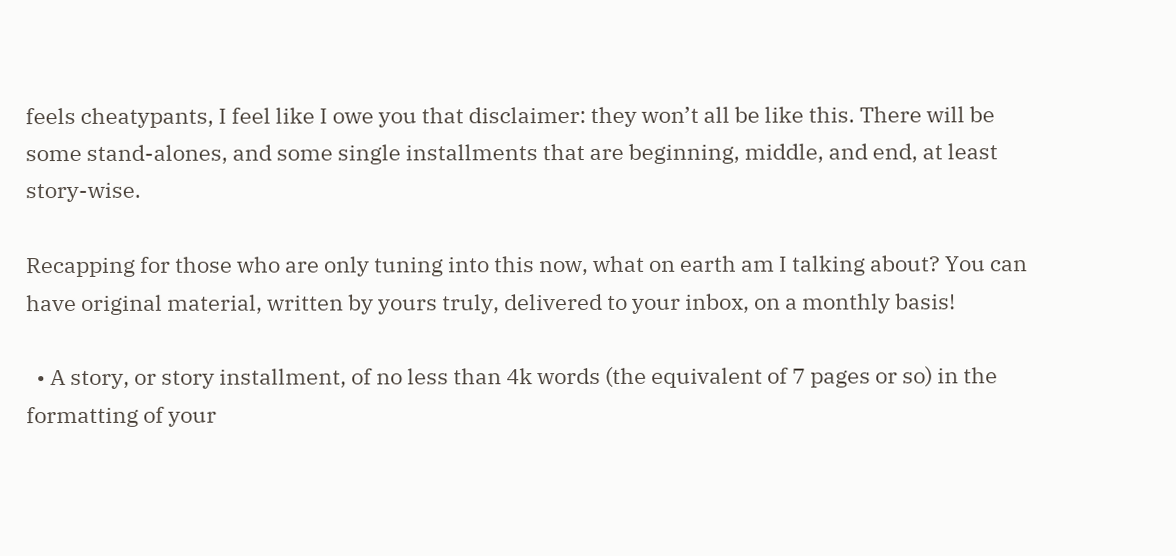feels cheatypants, I feel like I owe you that disclaimer: they won’t all be like this. There will be some stand-alones, and some single installments that are beginning, middle, and end, at least story-wise.

Recapping for those who are only tuning into this now, what on earth am I talking about? You can have original material, written by yours truly, delivered to your inbox, on a monthly basis!

  • A story, or story installment, of no less than 4k words (the equivalent of 7 pages or so) in the formatting of your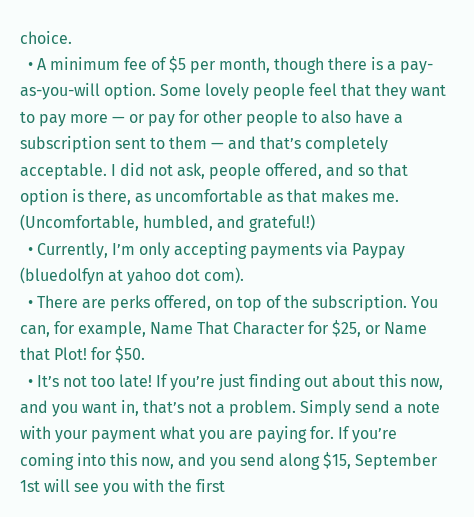choice.
  • A minimum fee of $5 per month, though there is a pay-as-you-will option. Some lovely people feel that they want to pay more — or pay for other people to also have a subscription sent to them — and that’s completely acceptable. I did not ask, people offered, and so that option is there, as uncomfortable as that makes me. (Uncomfortable, humbled, and grateful!)
  • Currently, I’m only accepting payments via Paypay (bluedolfyn at yahoo dot com).
  • There are perks offered, on top of the subscription. You can, for example, Name That Character for $25, or Name that Plot! for $50.
  • It’s not too late! If you’re just finding out about this now, and you want in, that’s not a problem. Simply send a note with your payment what you are paying for. If you’re coming into this now, and you send along $15, September 1st will see you with the first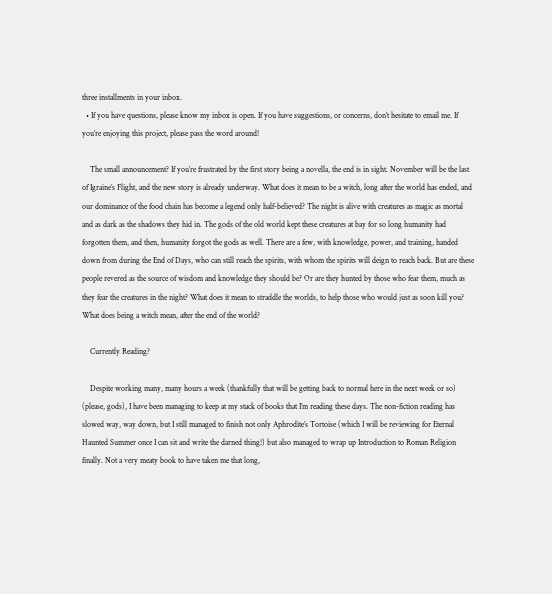three installments in your inbox.
  • If you have questions, please know my inbox is open. If you have suggestions, or concerns, don’t hesitate to email me. If you’re enjoying this project, please pass the word around!

    The small announcement? If you’re frustrated by the first story being a novella, the end is in sight. November will be the last of Igraine’s Flight, and the new story is already underway. What does it mean to be a witch, long after the world has ended, and our dominance of the food chain has become a legend only half-believed? The night is alive with creatures as magic as mortal and as dark as the shadows they hid in. The gods of the old world kept these creatures at bay for so long humanity had forgotten them, and then, humanity forgot the gods as well. There are a few, with knowledge, power, and training, handed down from during the End of Days, who can still reach the spirits, with whom the spirits will deign to reach back. But are these people revered as the source of wisdom and knowledge they should be? Or are they hunted by those who fear them, much as they fear the creatures in the night? What does it mean to straddle the worlds, to help those who would just as soon kill you? What does being a witch mean, after the end of the world?

    Currently Reading?

    Despite working many, many hours a week (thankfully that will be getting back to normal here in the next week or so) (please, gods), I have been managing to keep at my stack of books that I’m reading these days. The non-fiction reading has slowed way, way down, but I still managed to finish not only Aphrodite’s Tortoise (which I will be reviewing for Eternal Haunted Summer once I can sit and write the darned thing!) but also managed to wrap up Introduction to Roman Religion finally. Not a very meaty book to have taken me that long,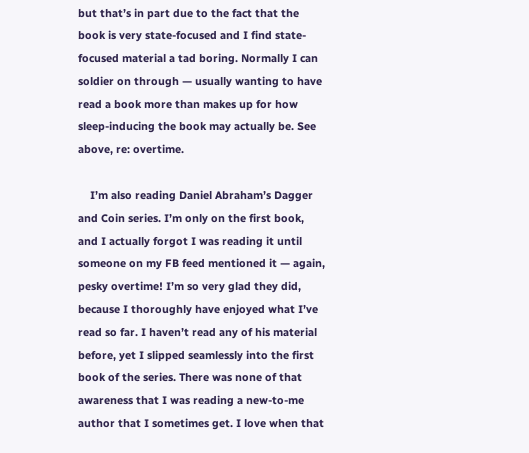but that’s in part due to the fact that the book is very state-focused and I find state-focused material a tad boring. Normally I can soldier on through — usually wanting to have read a book more than makes up for how sleep-inducing the book may actually be. See above, re: overtime.

    I’m also reading Daniel Abraham’s Dagger and Coin series. I’m only on the first book, and I actually forgot I was reading it until someone on my FB feed mentioned it — again, pesky overtime! I’m so very glad they did, because I thoroughly have enjoyed what I’ve read so far. I haven’t read any of his material before, yet I slipped seamlessly into the first book of the series. There was none of that awareness that I was reading a new-to-me author that I sometimes get. I love when that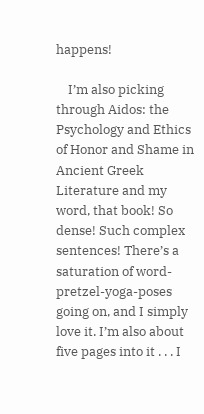happens!

    I’m also picking through Aidos: the Psychology and Ethics of Honor and Shame in Ancient Greek Literature and my word, that book! So dense! Such complex sentences! There’s a saturation of word-pretzel-yoga-poses going on, and I simply love it. I’m also about five pages into it . . . I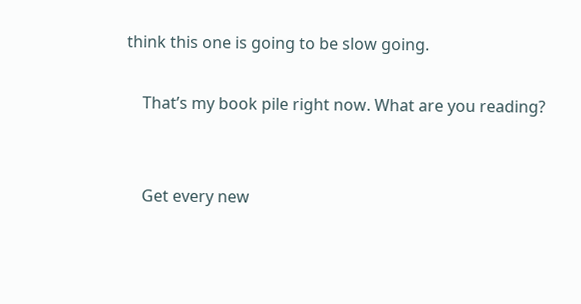think this one is going to be slow going.

    That’s my book pile right now. What are you reading?


    Get every new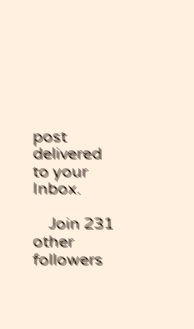post delivered to your Inbox.

    Join 231 other followers